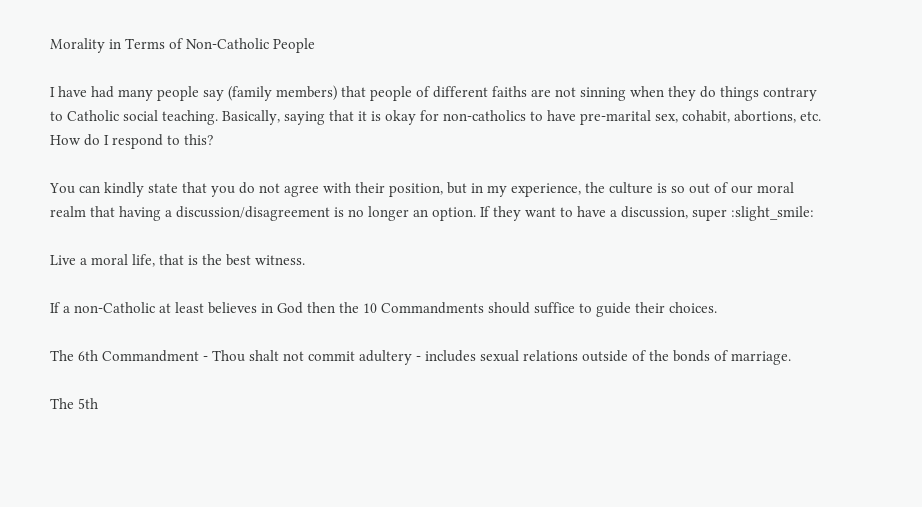Morality in Terms of Non-Catholic People

I have had many people say (family members) that people of different faiths are not sinning when they do things contrary to Catholic social teaching. Basically, saying that it is okay for non-catholics to have pre-marital sex, cohabit, abortions, etc. How do I respond to this?

You can kindly state that you do not agree with their position, but in my experience, the culture is so out of our moral realm that having a discussion/disagreement is no longer an option. If they want to have a discussion, super :slight_smile:

Live a moral life, that is the best witness.

If a non-Catholic at least believes in God then the 10 Commandments should suffice to guide their choices.

The 6th Commandment - Thou shalt not commit adultery - includes sexual relations outside of the bonds of marriage.

The 5th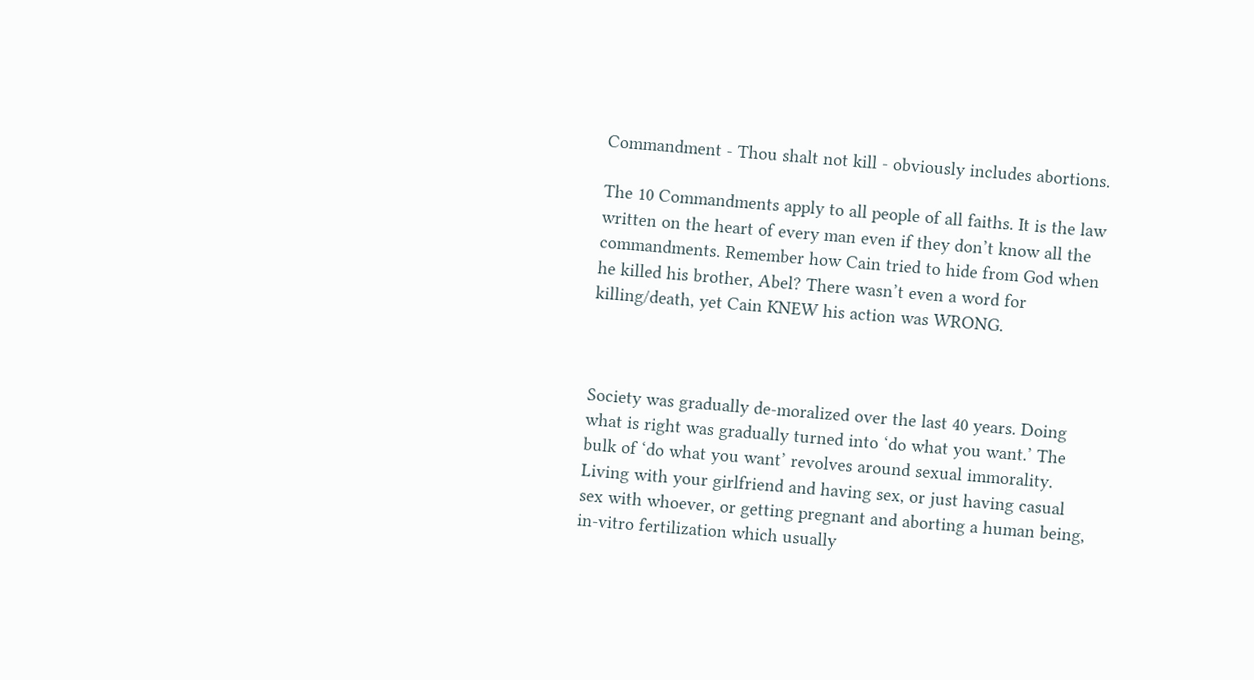Commandment - Thou shalt not kill - obviously includes abortions.

The 10 Commandments apply to all people of all faiths. It is the law written on the heart of every man even if they don’t know all the commandments. Remember how Cain tried to hide from God when he killed his brother, Abel? There wasn’t even a word for killing/death, yet Cain KNEW his action was WRONG.



Society was gradually de-moralized over the last 40 years. Doing what is right was gradually turned into ‘do what you want.’ The bulk of ‘do what you want’ revolves around sexual immorality. Living with your girlfriend and having sex, or just having casual sex with whoever, or getting pregnant and aborting a human being, in-vitro fertilization which usually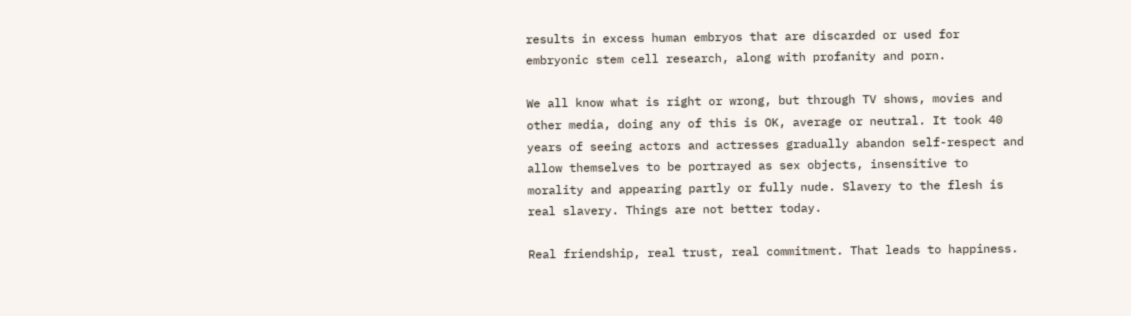results in excess human embryos that are discarded or used for embryonic stem cell research, along with profanity and porn.

We all know what is right or wrong, but through TV shows, movies and other media, doing any of this is OK, average or neutral. It took 40 years of seeing actors and actresses gradually abandon self-respect and allow themselves to be portrayed as sex objects, insensitive to morality and appearing partly or fully nude. Slavery to the flesh is real slavery. Things are not better today.

Real friendship, real trust, real commitment. That leads to happiness.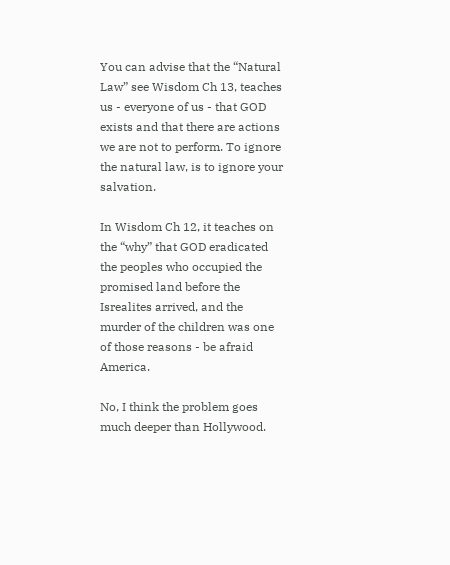You can advise that the “Natural Law” see Wisdom Ch 13, teaches us - everyone of us - that GOD exists and that there are actions we are not to perform. To ignore the natural law, is to ignore your salvation.

In Wisdom Ch 12, it teaches on the “why” that GOD eradicated the peoples who occupied the promised land before the Isrealites arrived, and the murder of the children was one of those reasons - be afraid America.

No, I think the problem goes much deeper than Hollywood.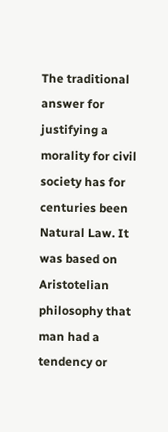The traditional answer for justifying a morality for civil society has for centuries been Natural Law. It was based on Aristotelian philosophy that man had a tendency or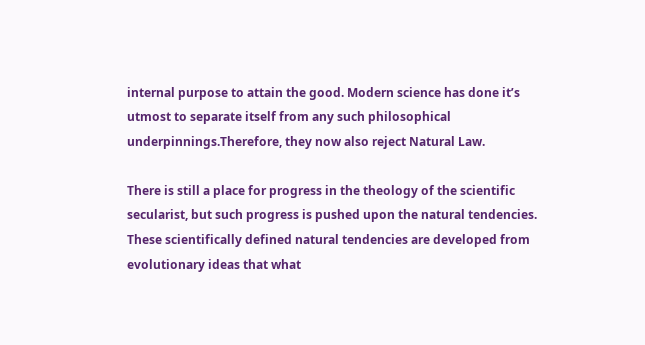internal purpose to attain the good. Modern science has done it’s utmost to separate itself from any such philosophical underpinnings.Therefore, they now also reject Natural Law.

There is still a place for progress in the theology of the scientific secularist, but such progress is pushed upon the natural tendencies. These scientifically defined natural tendencies are developed from evolutionary ideas that what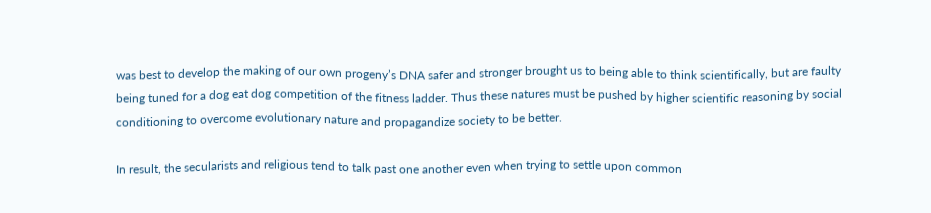was best to develop the making of our own progeny’s DNA safer and stronger brought us to being able to think scientifically, but are faulty being tuned for a dog eat dog competition of the fitness ladder. Thus these natures must be pushed by higher scientific reasoning by social conditioning to overcome evolutionary nature and propagandize society to be better.

In result, the secularists and religious tend to talk past one another even when trying to settle upon common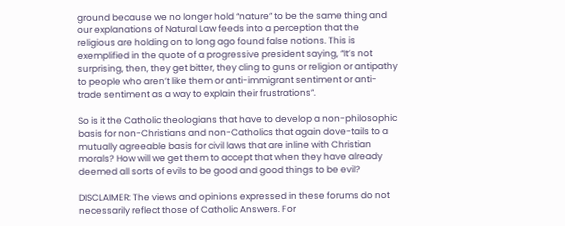ground because we no longer hold “nature” to be the same thing and our explanations of Natural Law feeds into a perception that the religious are holding on to long ago found false notions. This is exemplified in the quote of a progressive president saying, “It’s not surprising, then, they get bitter, they cling to guns or religion or antipathy to people who aren’t like them or anti-immigrant sentiment or anti-trade sentiment as a way to explain their frustrations”.

So is it the Catholic theologians that have to develop a non-philosophic basis for non-Christians and non-Catholics that again dove-tails to a mutually agreeable basis for civil laws that are inline with Christian morals? How will we get them to accept that when they have already deemed all sorts of evils to be good and good things to be evil?

DISCLAIMER: The views and opinions expressed in these forums do not necessarily reflect those of Catholic Answers. For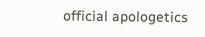official apologetics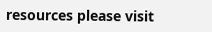resources please visit